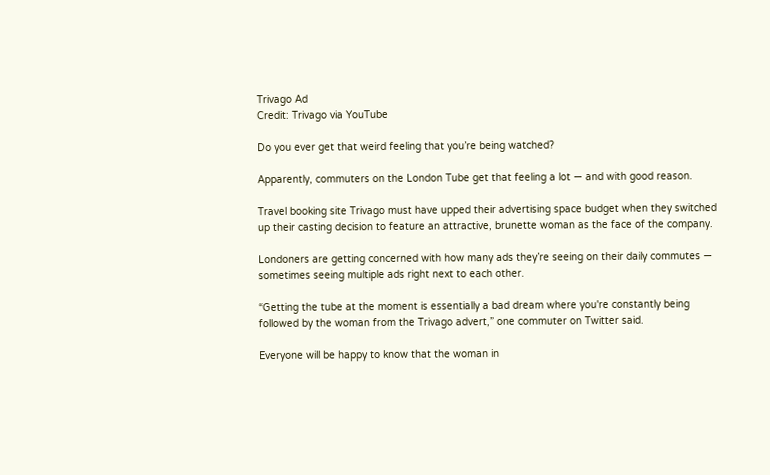Trivago Ad
Credit: Trivago via YouTube

Do you ever get that weird feeling that you’re being watched?

Apparently, commuters on the London Tube get that feeling a lot — and with good reason.

Travel booking site Trivago must have upped their advertising space budget when they switched up their casting decision to feature an attractive, brunette woman as the face of the company.

Londoners are getting concerned with how many ads they’re seeing on their daily commutes — sometimes seeing multiple ads right next to each other.

“Getting the tube at the moment is essentially a bad dream where you're constantly being followed by the woman from the Trivago advert,” one commuter on Twitter said.

Everyone will be happy to know that the woman in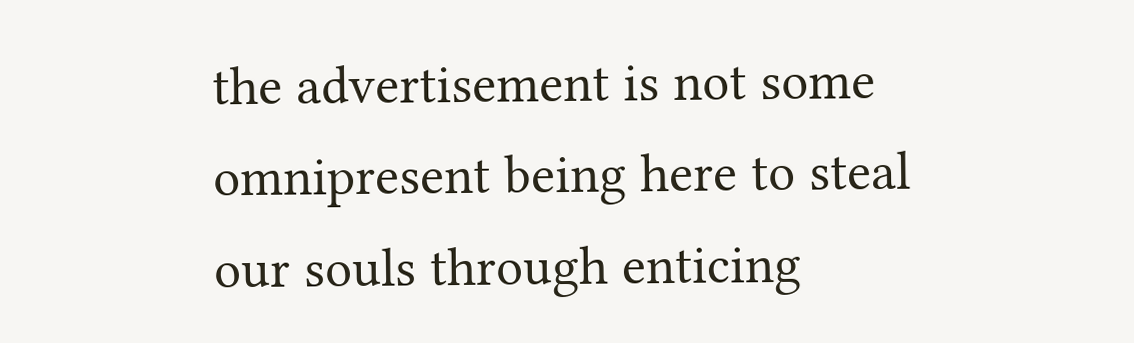the advertisement is not some omnipresent being here to steal our souls through enticing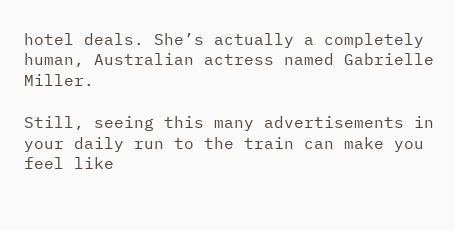hotel deals. She’s actually a completely human, Australian actress named Gabrielle Miller.

Still, seeing this many advertisements in your daily run to the train can make you feel like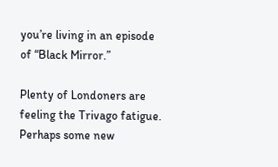you’re living in an episode of “Black Mirror.”

Plenty of Londoners are feeling the Trivago fatigue. Perhaps some new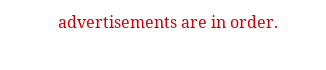advertisements are in order.